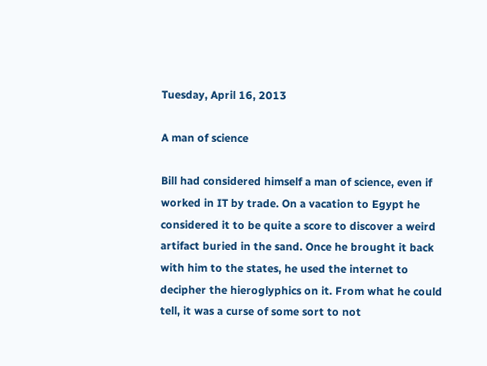Tuesday, April 16, 2013

A man of science

Bill had considered himself a man of science, even if worked in IT by trade. On a vacation to Egypt he considered it to be quite a score to discover a weird artifact buried in the sand. Once he brought it back with him to the states, he used the internet to decipher the hieroglyphics on it. From what he could tell, it was a curse of some sort to not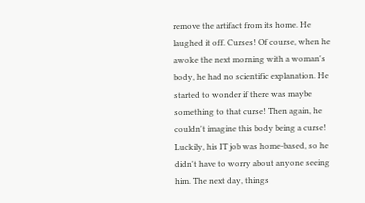remove the artifact from its home. He laughed it off. Curses! Of course, when he awoke the next morning with a woman's body, he had no scientific explanation. He started to wonder if there was maybe something to that curse! Then again, he couldn't imagine this body being a curse! Luckily, his IT job was home-based, so he didn't have to worry about anyone seeing him. The next day, things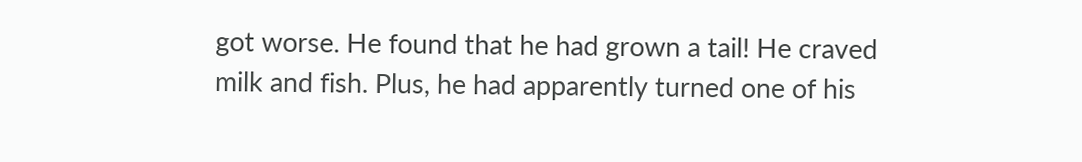got worse. He found that he had grown a tail! He craved milk and fish. Plus, he had apparently turned one of his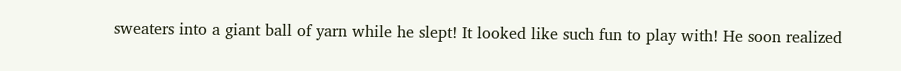sweaters into a giant ball of yarn while he slept! It looked like such fun to play with! He soon realized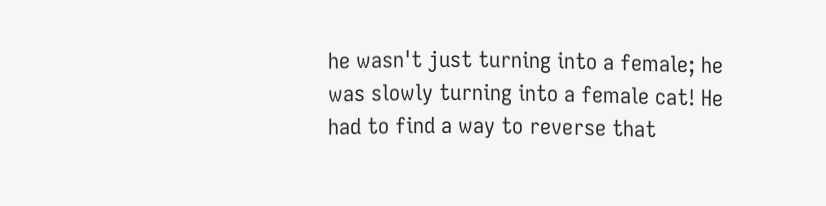he wasn't just turning into a female; he was slowly turning into a female cat! He had to find a way to reverse that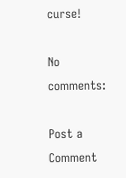curse!

No comments:

Post a Comment